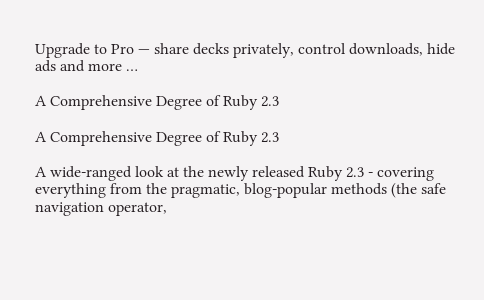Upgrade to Pro — share decks privately, control downloads, hide ads and more …

A Comprehensive Degree of Ruby 2.3

A Comprehensive Degree of Ruby 2.3

A wide-ranged look at the newly released Ruby 2.3 - covering everything from the pragmatic, blog-popular methods (the safe navigation operator,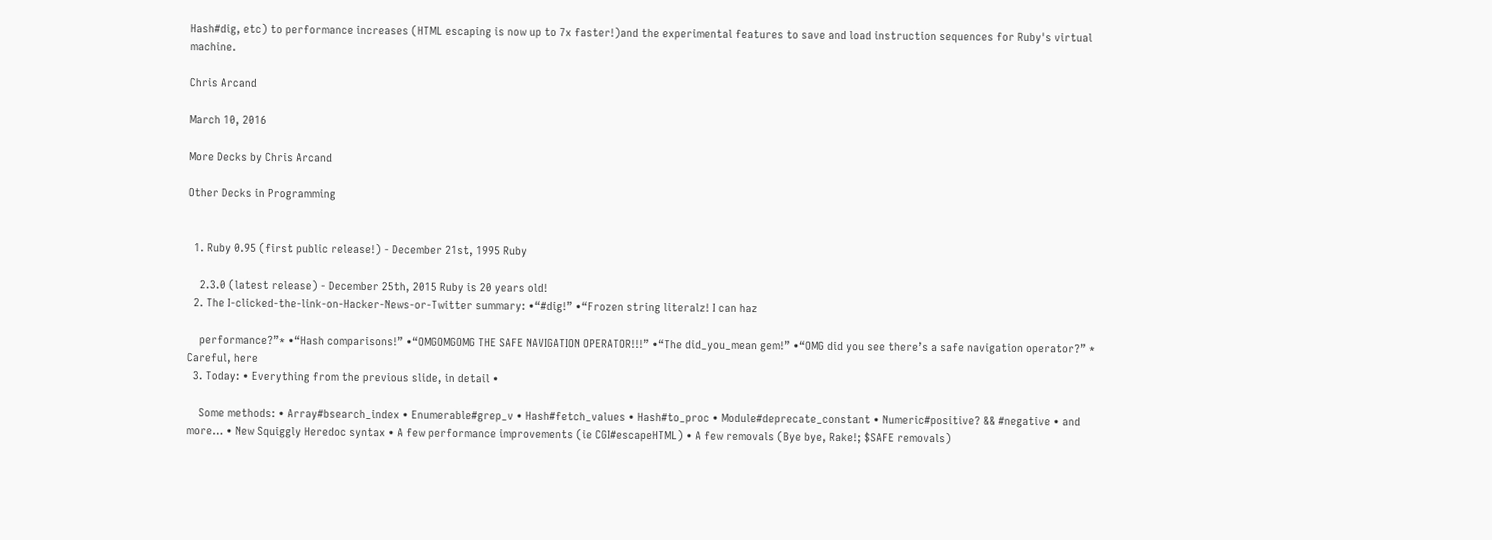Hash#dig, etc) to performance increases (HTML escaping is now up to 7x faster!)and the experimental features to save and load instruction sequences for Ruby's virtual machine.

Chris Arcand

March 10, 2016

More Decks by Chris Arcand

Other Decks in Programming


  1. Ruby 0.95 (first public release!) - December 21st, 1995 Ruby

    2.3.0 (latest release) - December 25th, 2015 Ruby is 20 years old!
  2. The I-clicked-the-link-on-Hacker-News-or-Twitter summary: •“#dig!” •“Frozen string literalz! I can haz

    performance?”* •“Hash comparisons!” •“OMGOMGOMG THE SAFE NAVIGATION OPERATOR!!!” •“The did_you_mean gem!” •“OMG did you see there’s a safe navigation operator?” * Careful, here
  3. Today: • Everything from the previous slide, in detail •

    Some methods: • Array#bsearch_index • Enumerable#grep_v • Hash#fetch_values • Hash#to_proc • Module#deprecate_constant • Numeric#positive? && #negative • and more… • New Squiggly Heredoc syntax • A few performance improvements (ie CGI#escapeHTML) • A few removals (Bye bye, Rake!; $SAFE removals)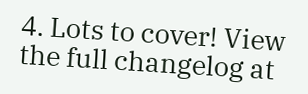4. Lots to cover! View the full changelog at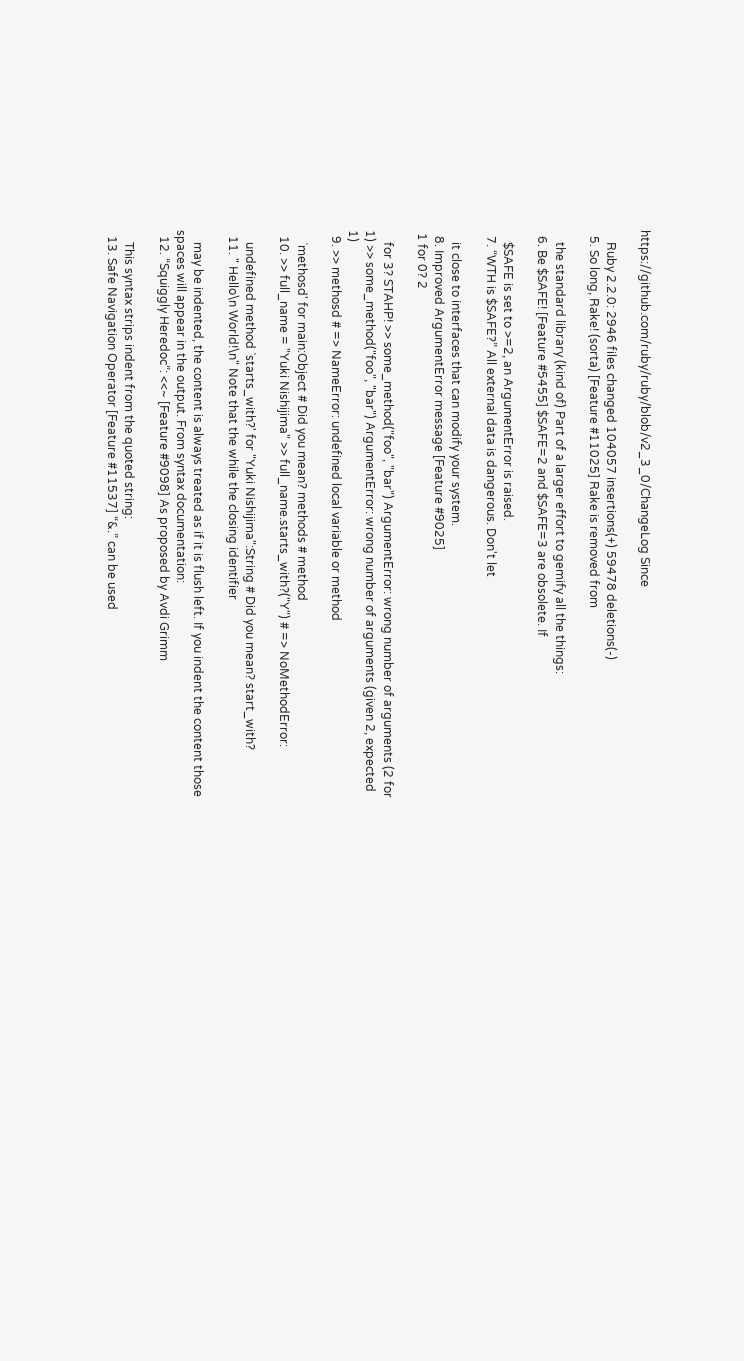https://github.com/ruby/ruby/blob/v2_3_0/ChangeLog Since

    Ruby 2.2.0: 2946 files changed 104057 insertions(+) 59478 deletions(-)
  5. So long, Rake! (sorta) [Feature #11025] Rake is removed from

    the standard library (kind of) Part of a larger effort to gemify all the things:
  6. Be $SAFE! [Feature #5455] $SAFE=2 and $SAFE=3 are obsolete. If

    $SAFE is set to >=2, an ArgumentError is raised.
  7. “WTH is $SAFE?” All external data is dangerous. Don't let

    it close to interfaces that can modify your system.
  8. Improved ArgumentError message [Feature #9025]
 1 for 0? 2

    for 3? STAHP! >> some_method("foo", "bar") ArgumentError: wrong number of arguments (2 for 1) >> some_method("foo", "bar") ArgumentError: wrong number of arguments (given 2, expected 1)
  9. >> methosd # => NameError: undefined local variable or method

    `methosd' for main:Object # Did you mean? methods # method
  10. >> full_name = "Yuki Nishijima" >> full_name.starts_with?("Y") # => NoMethodError:

    undefined method `starts_with?' for "Yuki Nishijima":String # Did you mean? start_with?
  11. " Hello\n World!\n" Note that the while the closing identifier

    may be indented, the content is always treated as if it is flush left. If you indent the content those spaces will appear in the output. From syntax documentation:
  12. “Squiggly Heredoc”: <<~ [Feature #9098] As proposed by Avdi Grimm

    This syntax strips indent from the quoted string:
  13. Safe Navigation Operator [Feature #11537] “&.” can be used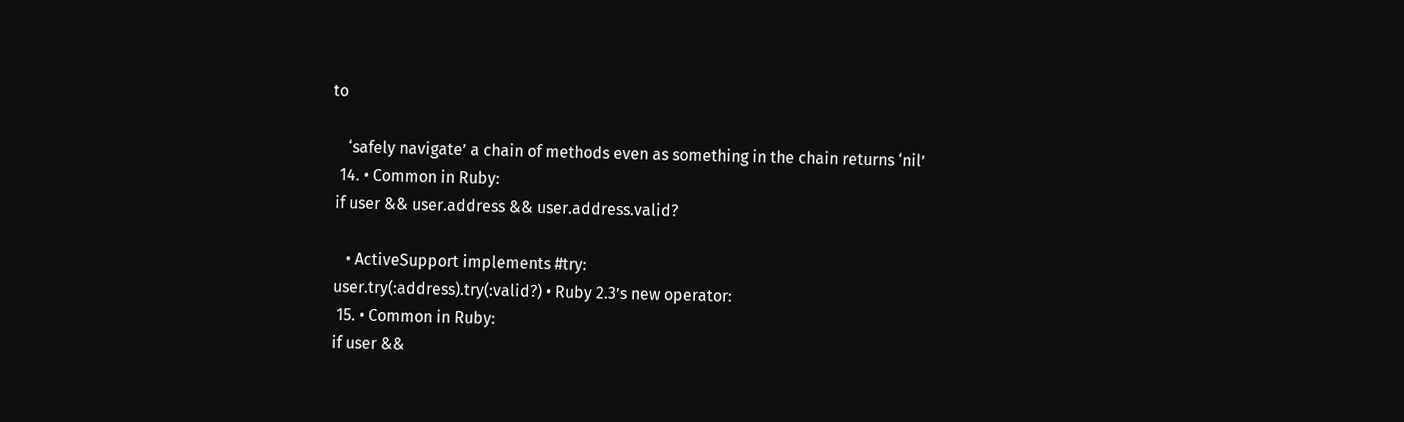to

    ‘safely navigate’ a chain of methods even as something in the chain returns ‘nil’
  14. • Common in Ruby:
 if user && user.address && user.address.valid?

    • ActiveSupport implements #try:
 user.try(:address).try(:valid?) • Ruby 2.3’s new operator:
  15. • Common in Ruby:
 if user &&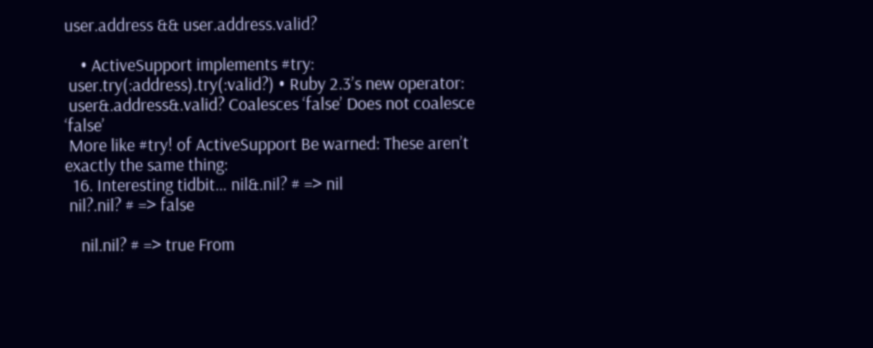user.address && user.address.valid?

    • ActiveSupport implements #try:
 user.try(:address).try(:valid?) • Ruby 2.3’s new operator:
 user&.address&.valid? Coalesces ‘false’ Does not coalesce ‘false’
 More like #try! of ActiveSupport Be warned: These aren’t exactly the same thing:
  16. Interesting tidbit… nil&.nil? # => nil
 nil?.nil? # => false

    nil.nil? # => true From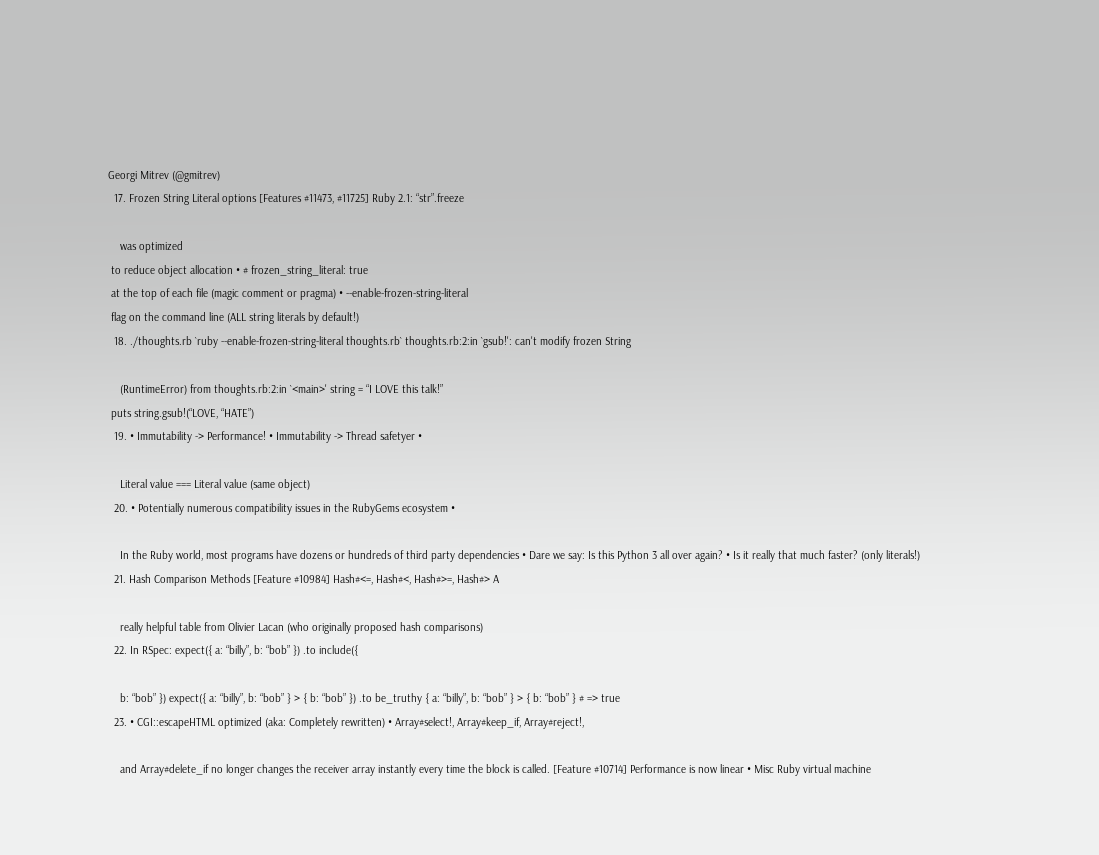Georgi Mitrev (@gmitrev)
  17. Frozen String Literal options [Features #11473, #11725] Ruby 2.1: “str”.freeze

    was optimized
 to reduce object allocation • # frozen_string_literal: true
 at the top of each file (magic comment or pragma) • --enable-frozen-string-literal
 flag on the command line (ALL string literals by default!)
  18. ./thoughts.rb `ruby --enable-frozen-string-literal thoughts.rb` thoughts.rb:2:in `gsub!': can't modify frozen String

    (RuntimeError) from thoughts.rb:2:in `<main>' string = “I LOVE this talk!”
 puts string.gsub!(“LOVE, “HATE”)
  19. • Immutability -> Performance! • Immutability -> Thread safetyer •

    Literal value === Literal value (same object)
  20. • Potentially numerous compatibility issues in the RubyGems ecosystem •

    In the Ruby world, most programs have dozens or hundreds of third party dependencies • Dare we say: Is this Python 3 all over again? • Is it really that much faster? (only literals!)
  21. Hash Comparison Methods [Feature #10984] Hash#<=, Hash#<, Hash#>=, Hash#> A

    really helpful table from Olivier Lacan (who originally proposed hash comparisons)
  22. In RSpec: expect({ a: “billy”, b: “bob” }) .to include({

    b: “bob” }) expect({ a: “billy”, b: “bob” } > { b: “bob” }) .to be_truthy { a: “billy”, b: “bob” } > { b: “bob” } # => true
  23. • CGI::escapeHTML optimized (aka: Completely rewritten) • Array#select!, Array#keep_if, Array#reject!,

    and Array#delete_if no longer changes the receiver array instantly every time the block is called. [Feature #10714] Performance is now linear • Misc Ruby virtual machine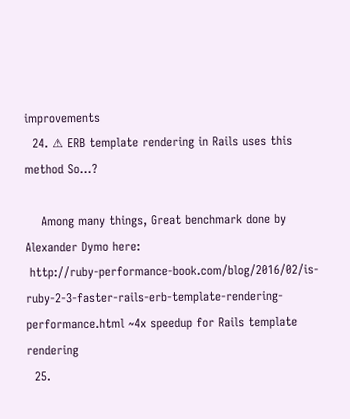improvements
  24. ⚠ ERB template rendering in Rails uses this method So…?

    Among many things, Great benchmark done by Alexander Dymo here:
 http://ruby-performance-book.com/blog/2016/02/is-ruby-2-3-faster-rails-erb-template-rendering-performance.html ~4x speedup for Rails template rendering
  25.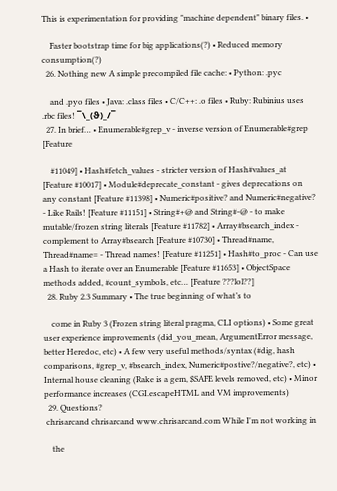This is experimentation for providing "machine dependent" binary files. •

    Faster bootstrap time for big applications(?) • Reduced memory consumption(?)
  26. Nothing new A simple precompiled file cache: • Python: .pyc

    and .pyo files • Java: .class files • C/C++: .o files • Ruby: Rubinius uses .rbc files! ¯\_(ϑ)_/¯
  27. In brief… • Enumerable#grep_v - inverse version of Enumerable#grep [Feature

    #11049] • Hash#fetch_values - stricter version of Hash#values_at [Feature #10017] • Module#deprecate_constant - gives deprecations on any constant [Feature #11398] • Numeric#positive? and Numeric#negative? - Like Rails! [Feature #11151] • String#+@ and String#-@ - to make mutable/frozen string literals [Feature #11782] • Array#bsearch_index - complement to Array#bsearch [Feature #10730] • Thread#name, Thread#name= - Thread names! [Feature #11251] • Hash#to_proc - Can use a Hash to iterate over an Enumerable [Feature #11653] • ObjectSpace methods added, #count_symbols, etc… [Feature ???lol??]
  28. Ruby 2.3 Summary • The true beginning of what’s to

    come in Ruby 3 (Frozen string literal pragma, CLI options) • Some great user experience improvements (did_you_mean, ArgumentError message, better Heredoc, etc) • A few very useful methods/syntax (#dig, hash comparisons, #grep_v, #bsearch_index, Numeric#postive?/negative?, etc) • Internal house cleaning (Rake is a gem, $SAFE levels removed, etc) • Minor performance increases (CGI.escapeHTML and VM improvements)
  29. Questions?
 chrisarcand chrisarcand www.chrisarcand.com While I'm not working in

    the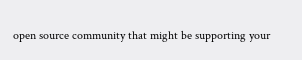open source community that might be supporting your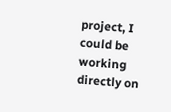project, I could be working directly on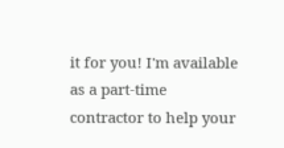it for you! I'm available as a part-time contractor to help your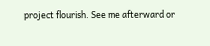project flourish. See me afterward or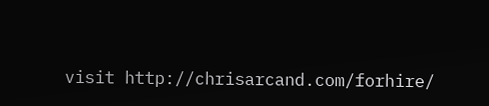visit http://chrisarcand.com/forhire/